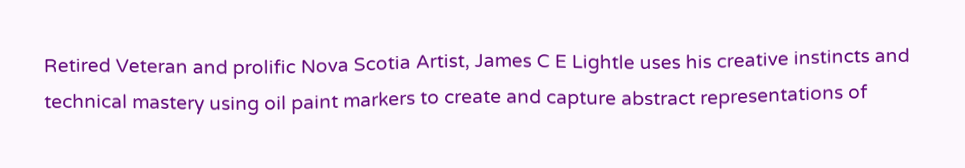Retired Veteran and prolific Nova Scotia Artist, James C E Lightle uses his creative instincts and technical mastery using oil paint markers to create and capture abstract representations of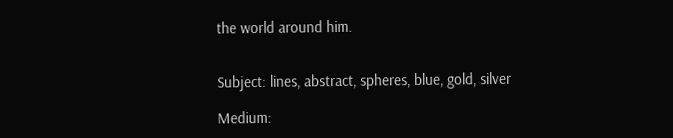the world around him.


Subject: lines, abstract, spheres, blue, gold, silver

Medium: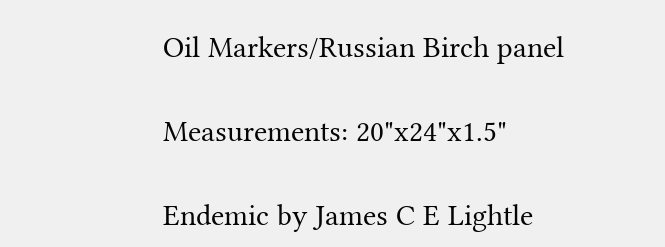Oil Markers/Russian Birch panel

Measurements: 20"x24"x1.5"

Endemic by James C E Lightle